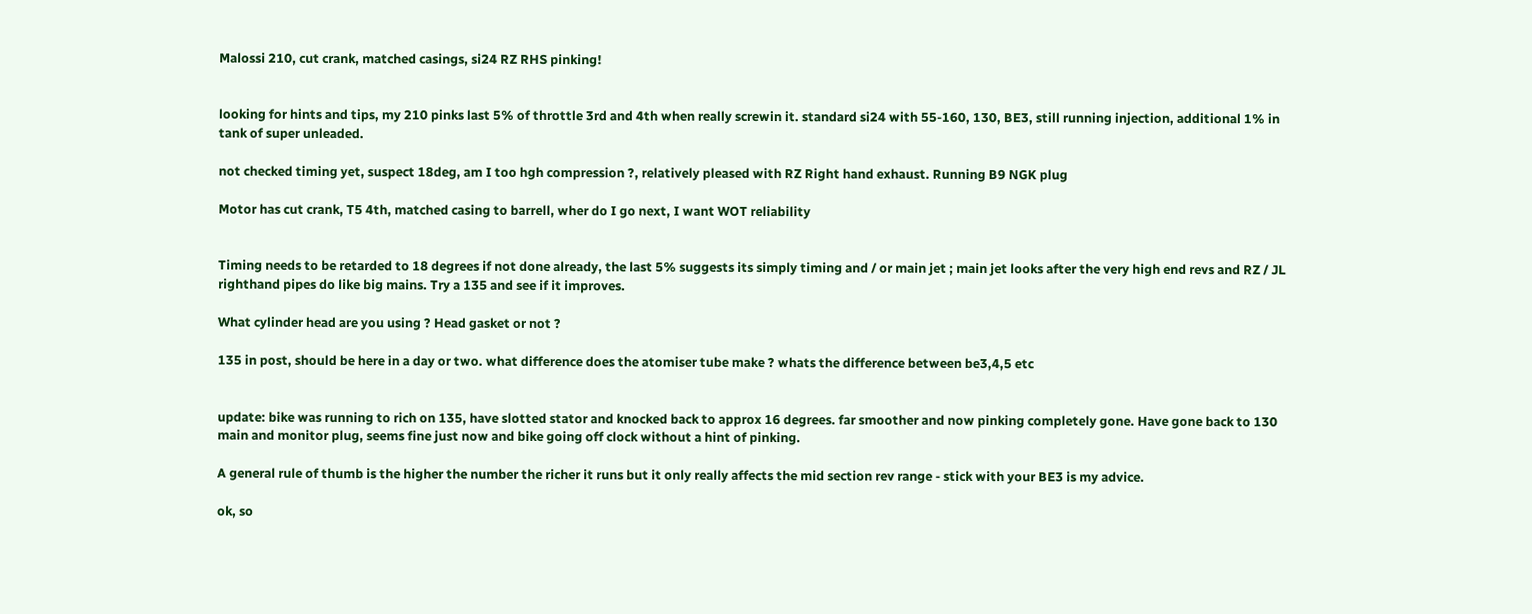Malossi 210, cut crank, matched casings, si24 RZ RHS pinking!


looking for hints and tips, my 210 pinks last 5% of throttle 3rd and 4th when really screwin it. standard si24 with 55-160, 130, BE3, still running injection, additional 1% in tank of super unleaded.

not checked timing yet, suspect 18deg, am I too hgh compression ?, relatively pleased with RZ Right hand exhaust. Running B9 NGK plug

Motor has cut crank, T5 4th, matched casing to barrell, wher do I go next, I want WOT reliability


Timing needs to be retarded to 18 degrees if not done already, the last 5% suggests its simply timing and / or main jet ; main jet looks after the very high end revs and RZ / JL righthand pipes do like big mains. Try a 135 and see if it improves.

What cylinder head are you using ? Head gasket or not ?

135 in post, should be here in a day or two. what difference does the atomiser tube make ? whats the difference between be3,4,5 etc


update: bike was running to rich on 135, have slotted stator and knocked back to approx 16 degrees. far smoother and now pinking completely gone. Have gone back to 130 main and monitor plug, seems fine just now and bike going off clock without a hint of pinking.

A general rule of thumb is the higher the number the richer it runs but it only really affects the mid section rev range - stick with your BE3 is my advice.

ok, so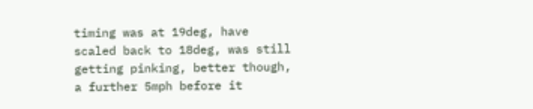timing was at 19deg, have scaled back to 18deg, was still getting pinking, better though, a further 5mph before it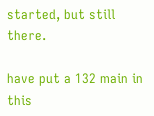started, but still there.

have put a 132 main in this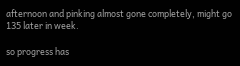afternoon and pinking almost gone completely, might go 135 later in week.

so progress has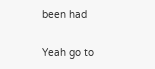been had

Yeah go to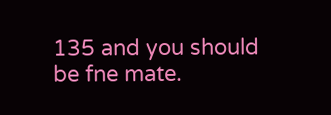135 and you should be fne mate.